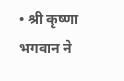• श्री कृष्णा भगवान ने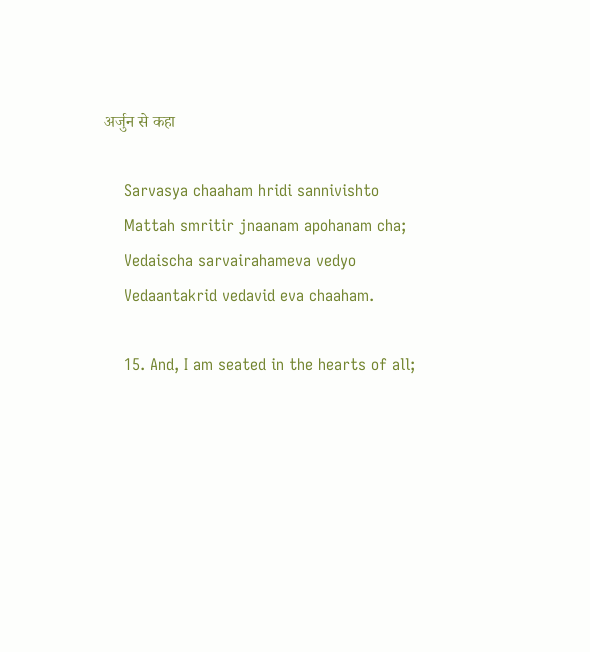अर्जुन से कहा

    Sarvasya chaaham hridi sannivishto
    Mattah smritir jnaanam apohanam cha;
    Vedaischa sarvairahameva vedyo
    Vedaantakrid vedavid eva chaaham.

    15. And, I am seated in the hearts of all;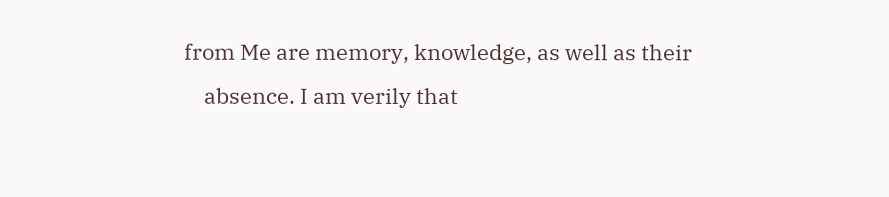from Me are memory, knowledge, as well as their
    absence. I am verily that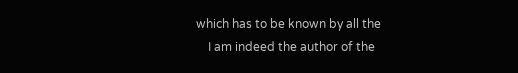which has to be known by all the
    I am indeed the author of the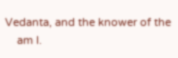Vedanta, and the knower of the
    am I.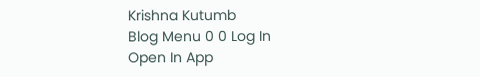Krishna Kutumb
Blog Menu 0 0 Log In
Open In App